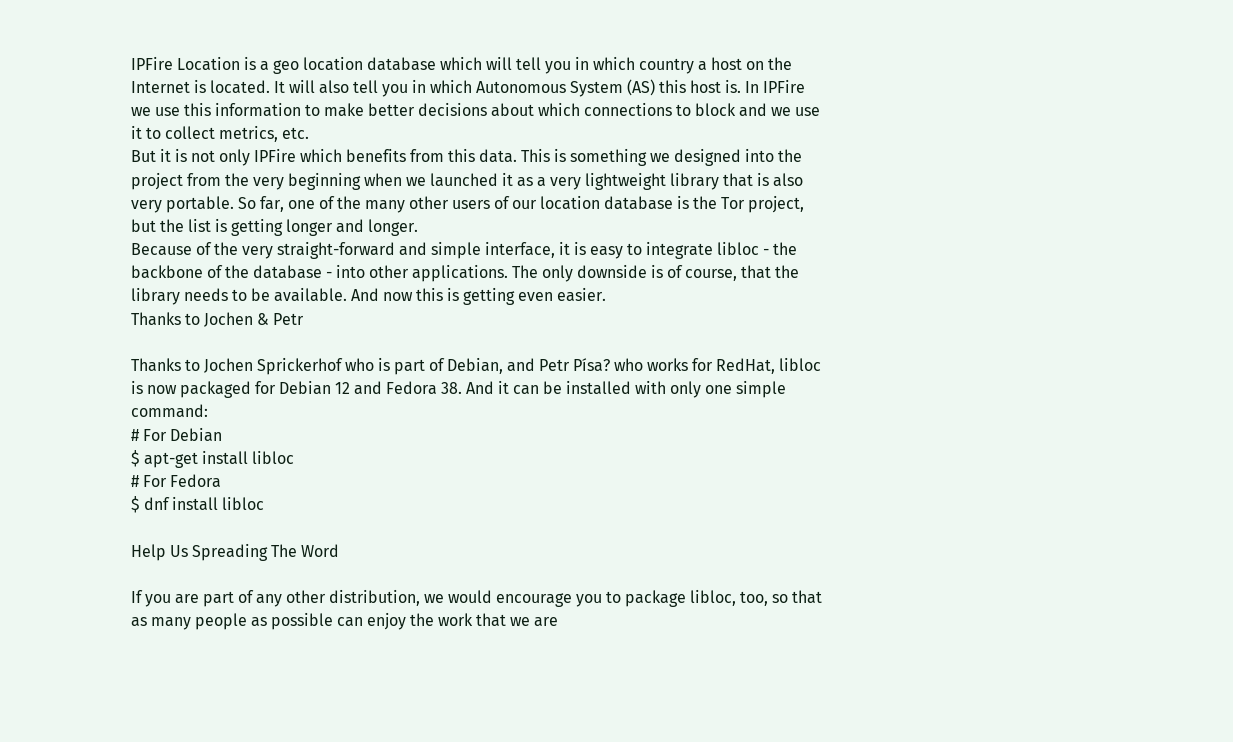IPFire Location is a geo location database which will tell you in which country a host on the Internet is located. It will also tell you in which Autonomous System (AS) this host is. In IPFire we use this information to make better decisions about which connections to block and we use it to collect metrics, etc.
But it is not only IPFire which benefits from this data. This is something we designed into the project from the very beginning when we launched it as a very lightweight library that is also very portable. So far, one of the many other users of our location database is the Tor project, but the list is getting longer and longer.
Because of the very straight-forward and simple interface, it is easy to integrate libloc - the backbone of the database - into other applications. The only downside is of course, that the library needs to be available. And now this is getting even easier.
Thanks to Jochen & Petr

Thanks to Jochen Sprickerhof who is part of Debian, and Petr Písa? who works for RedHat, libloc is now packaged for Debian 12 and Fedora 38. And it can be installed with only one simple command:
# For Debian
$ apt-get install libloc
# For Fedora
$ dnf install libloc

Help Us Spreading The Word

If you are part of any other distribution, we would encourage you to package libloc, too, so that as many people as possible can enjoy the work that we are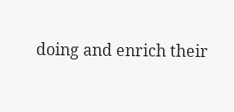doing and enrich their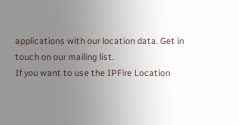applications with our location data. Get in touch on our mailing list.
If you want to use the IPFire Location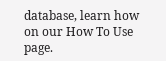database, learn how on our How To Use page.